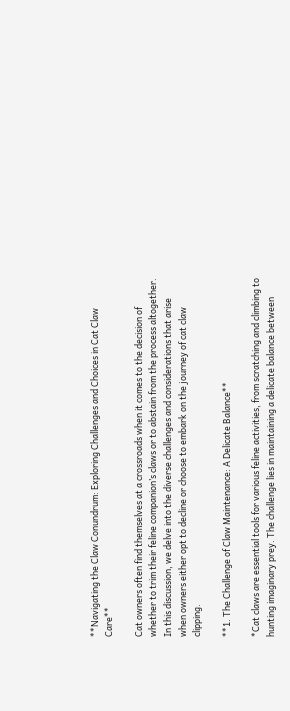**Navigating the Claw Conundrum: Exploring Challenges and Choices in Cat Claw Care**

Cat owners often find themselves at a crossroads when it comes to the decision of whether to trim their feline companion’s claws or to abstain from the process altogether. In this discussion, we delve into the diverse challenges and considerations that arise when owners either opt to decline or choose to embark on the journey of cat claw clipping.

**1. The Challenge of Claw Maintenance: A Delicate Balance**

*Cat claws are essential tools for various feline activities, from scratching and climbing to hunting imaginary prey. The challenge lies in maintaining a delicate balance between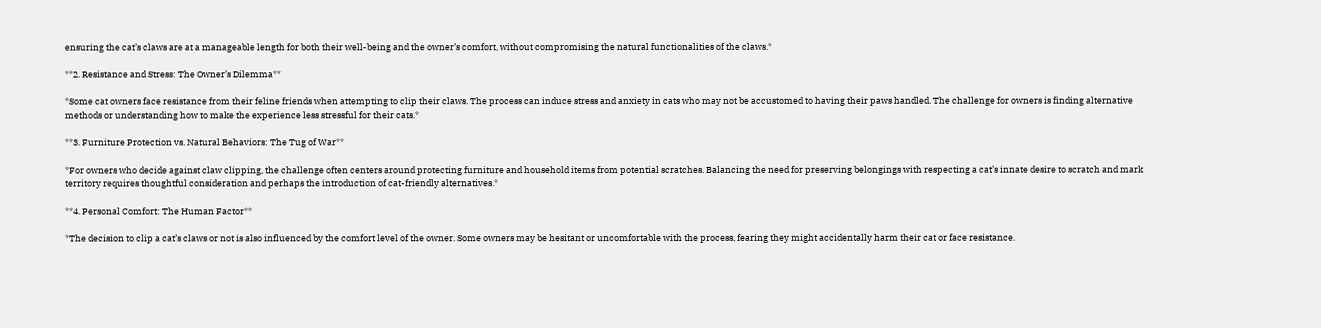ensuring the cat’s claws are at a manageable length for both their well-being and the owner’s comfort, without compromising the natural functionalities of the claws.*

**2. Resistance and Stress: The Owner’s Dilemma**

*Some cat owners face resistance from their feline friends when attempting to clip their claws. The process can induce stress and anxiety in cats who may not be accustomed to having their paws handled. The challenge for owners is finding alternative methods or understanding how to make the experience less stressful for their cats.*

**3. Furniture Protection vs. Natural Behaviors: The Tug of War**

*For owners who decide against claw clipping, the challenge often centers around protecting furniture and household items from potential scratches. Balancing the need for preserving belongings with respecting a cat’s innate desire to scratch and mark territory requires thoughtful consideration and perhaps the introduction of cat-friendly alternatives.*

**4. Personal Comfort: The Human Factor**

*The decision to clip a cat’s claws or not is also influenced by the comfort level of the owner. Some owners may be hesitant or uncomfortable with the process, fearing they might accidentally harm their cat or face resistance.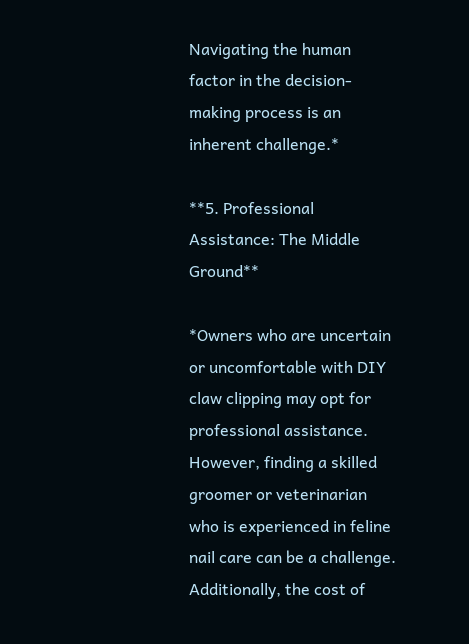Navigating the human factor in the decision-making process is an inherent challenge.*

**5. Professional Assistance: The Middle Ground**

*Owners who are uncertain or uncomfortable with DIY claw clipping may opt for professional assistance. However, finding a skilled groomer or veterinarian who is experienced in feline nail care can be a challenge. Additionally, the cost of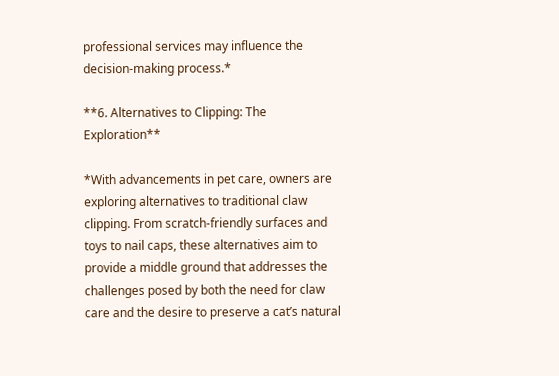professional services may influence the decision-making process.*

**6. Alternatives to Clipping: The Exploration**

*With advancements in pet care, owners are exploring alternatives to traditional claw clipping. From scratch-friendly surfaces and toys to nail caps, these alternatives aim to provide a middle ground that addresses the challenges posed by both the need for claw care and the desire to preserve a cat’s natural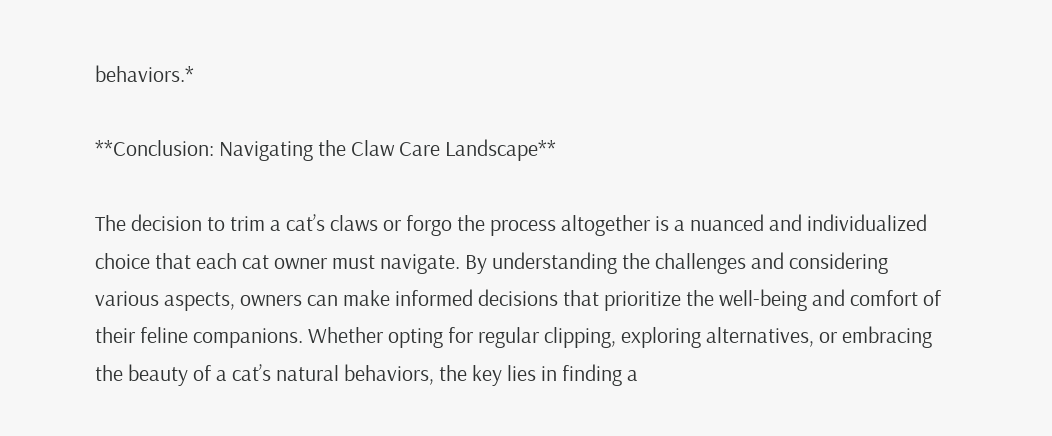behaviors.*

**Conclusion: Navigating the Claw Care Landscape**

The decision to trim a cat’s claws or forgo the process altogether is a nuanced and individualized choice that each cat owner must navigate. By understanding the challenges and considering various aspects, owners can make informed decisions that prioritize the well-being and comfort of their feline companions. Whether opting for regular clipping, exploring alternatives, or embracing the beauty of a cat’s natural behaviors, the key lies in finding a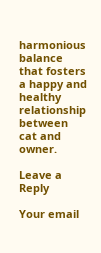harmonious balance that fosters a happy and healthy relationship between cat and owner.

Leave a Reply

Your email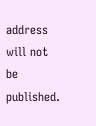address will not be published.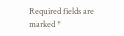Required fields are marked *